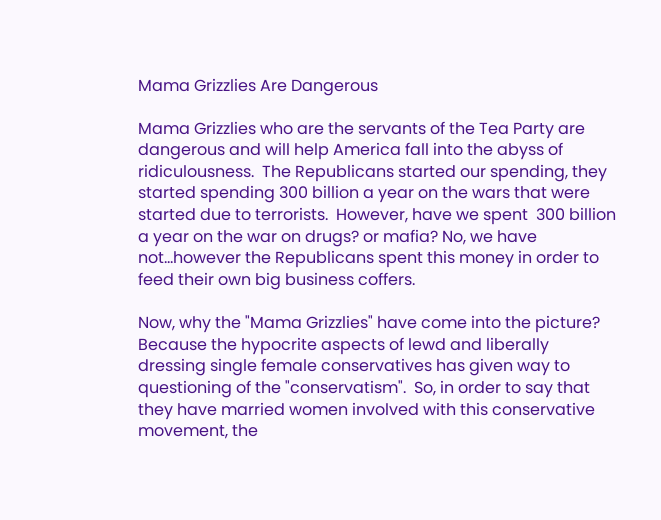Mama Grizzlies Are Dangerous

Mama Grizzlies who are the servants of the Tea Party are dangerous and will help America fall into the abyss of ridiculousness.  The Republicans started our spending, they started spending 300 billion a year on the wars that were started due to terrorists.  However, have we spent  300 billion a year on the war on drugs? or mafia? No, we have not...however the Republicans spent this money in order to feed their own big business coffers.

Now, why the "Mama Grizzlies" have come into the picture?  Because the hypocrite aspects of lewd and liberally dressing single female conservatives has given way to questioning of the "conservatism".  So, in order to say that they have married women involved with this conservative movement, the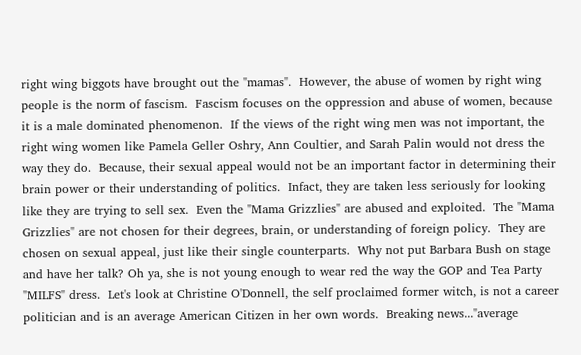right wing biggots have brought out the "mamas".  However, the abuse of women by right wing people is the norm of fascism.  Fascism focuses on the oppression and abuse of women, because it is a male dominated phenomenon.  If the views of the right wing men was not important, the right wing women like Pamela Geller Oshry, Ann Coultier, and Sarah Palin would not dress the way they do.  Because, their sexual appeal would not be an important factor in determining their brain power or their understanding of politics.  Infact, they are taken less seriously for looking like they are trying to sell sex.  Even the "Mama Grizzlies" are abused and exploited.  The "Mama Grizzlies" are not chosen for their degrees, brain, or understanding of foreign policy.  They are chosen on sexual appeal, just like their single counterparts.  Why not put Barbara Bush on stage and have her talk? Oh ya, she is not young enough to wear red the way the GOP and Tea Party "MILFS" dress.  Let's look at Christine O'Donnell, the self proclaimed former witch, is not a career politician and is an average American Citizen in her own words.  Breaking news..."average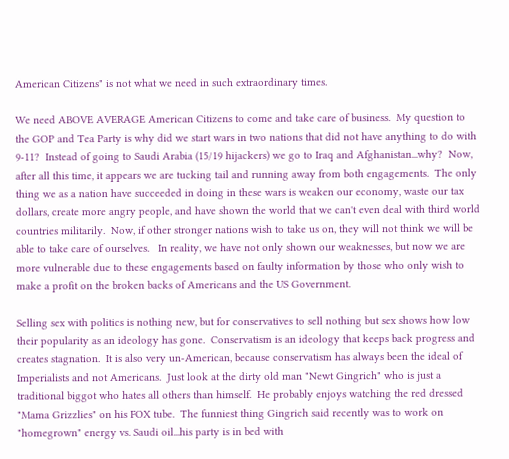American Citizens" is not what we need in such extraordinary times.

We need ABOVE AVERAGE American Citizens to come and take care of business.  My question to the GOP and Tea Party is why did we start wars in two nations that did not have anything to do with 9-11?  Instead of going to Saudi Arabia (15/19 hijackers) we go to Iraq and Afghanistan...why?  Now, after all this time, it appears we are tucking tail and running away from both engagements.  The only thing we as a nation have succeeded in doing in these wars is weaken our economy, waste our tax dollars, create more angry people, and have shown the world that we can't even deal with third world countries militarily.  Now, if other stronger nations wish to take us on, they will not think we will be able to take care of ourselves.   In reality, we have not only shown our weaknesses, but now we are more vulnerable due to these engagements based on faulty information by those who only wish to make a profit on the broken backs of Americans and the US Government.

Selling sex with politics is nothing new, but for conservatives to sell nothing but sex shows how low their popularity as an ideology has gone.  Conservatism is an ideology that keeps back progress and creates stagnation.  It is also very un-American, because conservatism has always been the ideal of Imperialists and not Americans.  Just look at the dirty old man "Newt Gingrich" who is just a traditional biggot who hates all others than himself.  He probably enjoys watching the red dressed "Mama Grizzlies" on his FOX tube.  The funniest thing Gingrich said recently was to work on "homegrown" energy vs. Saudi oil...his party is in bed with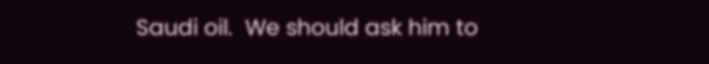Saudi oil.  We should ask him to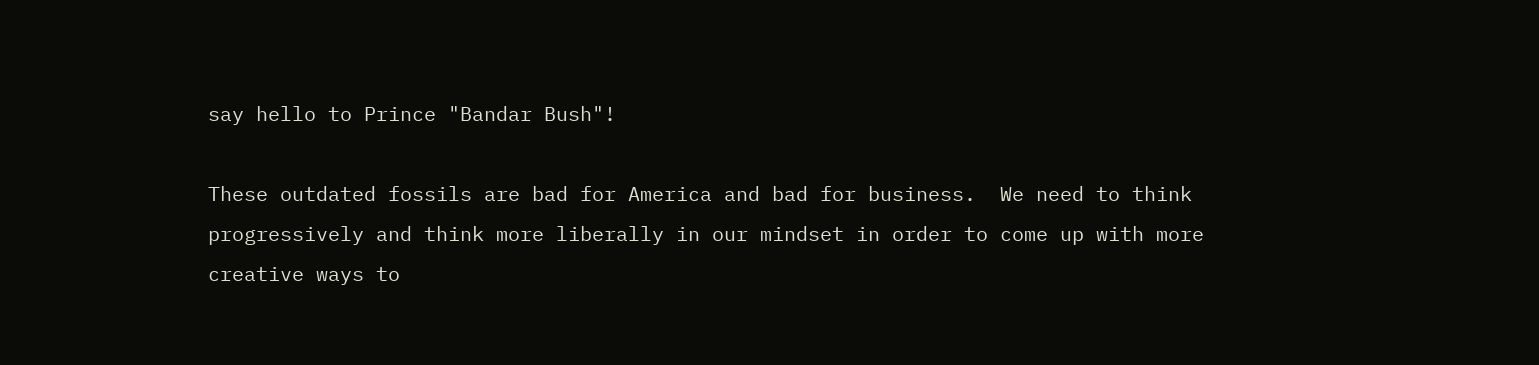say hello to Prince "Bandar Bush"!

These outdated fossils are bad for America and bad for business.  We need to think progressively and think more liberally in our mindset in order to come up with more creative ways to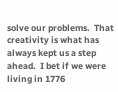solve our problems.  That creativity is what has always kept us a step ahead.  I bet if we were living in 1776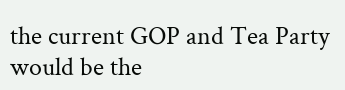the current GOP and Tea Party would be the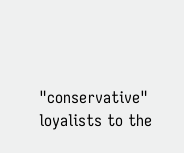"conservative" loyalists to the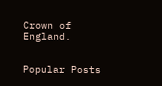Crown of England.


Popular Posts